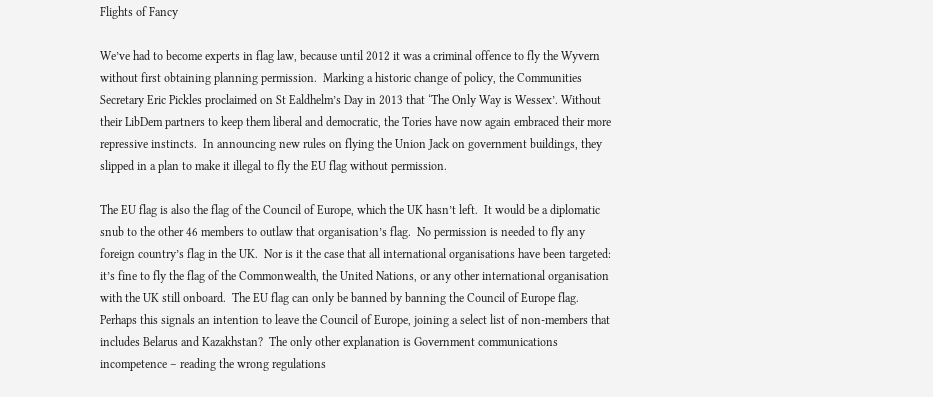Flights of Fancy

We’ve had to become experts in flag law, because until 2012 it was a criminal offence to fly the Wyvern without first obtaining planning permission.  Marking a historic change of policy, the Communities Secretary Eric Pickles proclaimed on St Ealdhelm’s Day in 2013 that ‘The Only Way is Wessex’. Without their LibDem partners to keep them liberal and democratic, the Tories have now again embraced their more repressive instincts.  In announcing new rules on flying the Union Jack on government buildings, they slipped in a plan to make it illegal to fly the EU flag without permission.

The EU flag is also the flag of the Council of Europe, which the UK hasn’t left.  It would be a diplomatic snub to the other 46 members to outlaw that organisation’s flag.  No permission is needed to fly any foreign country’s flag in the UK.  Nor is it the case that all international organisations have been targeted: it’s fine to fly the flag of the Commonwealth, the United Nations, or any other international organisation with the UK still onboard.  The EU flag can only be banned by banning the Council of Europe flag.  Perhaps this signals an intention to leave the Council of Europe, joining a select list of non-members that includes Belarus and Kazakhstan?  The only other explanation is Government communications incompetence – reading the wrong regulations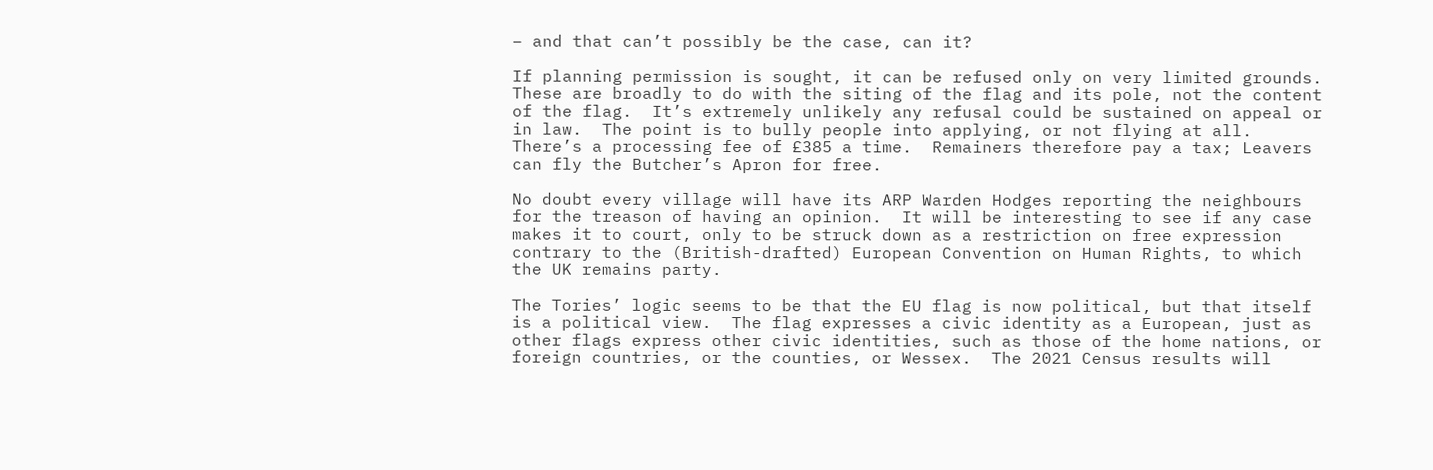– and that can’t possibly be the case, can it?

If planning permission is sought, it can be refused only on very limited grounds.  These are broadly to do with the siting of the flag and its pole, not the content of the flag.  It’s extremely unlikely any refusal could be sustained on appeal or in law.  The point is to bully people into applying, or not flying at all.  There’s a processing fee of £385 a time.  Remainers therefore pay a tax; Leavers can fly the Butcher’s Apron for free.

No doubt every village will have its ARP Warden Hodges reporting the neighbours for the treason of having an opinion.  It will be interesting to see if any case makes it to court, only to be struck down as a restriction on free expression contrary to the (British-drafted) European Convention on Human Rights, to which the UK remains party.

The Tories’ logic seems to be that the EU flag is now political, but that itself is a political view.  The flag expresses a civic identity as a European, just as other flags express other civic identities, such as those of the home nations, or foreign countries, or the counties, or Wessex.  The 2021 Census results will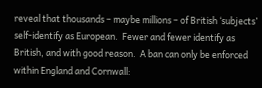reveal that thousands – maybe millions – of British ‘subjects’ self-identify as European.  Fewer and fewer identify as British, and with good reason.  A ban can only be enforced within England and Cornwall: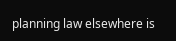planning law elsewhere is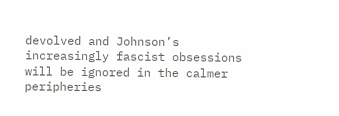devolved and Johnson’s increasingly fascist obsessions will be ignored in the calmer peripheries